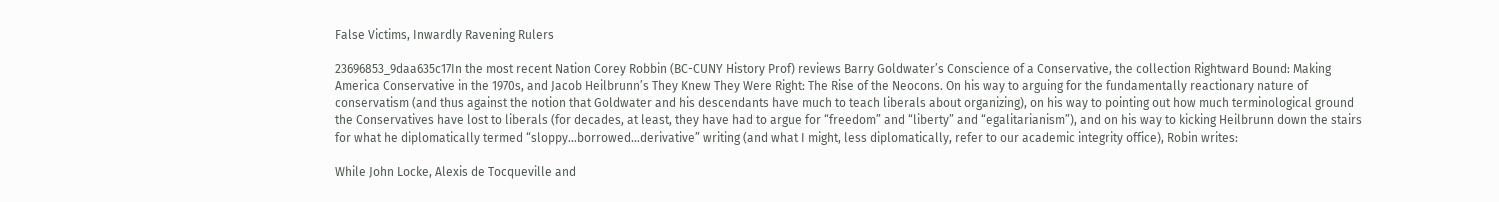False Victims, Inwardly Ravening Rulers

23696853_9daa635c17In the most recent Nation Corey Robbin (BC-CUNY History Prof) reviews Barry Goldwater’s Conscience of a Conservative, the collection Rightward Bound: Making America Conservative in the 1970s, and Jacob Heilbrunn’s They Knew They Were Right: The Rise of the Neocons. On his way to arguing for the fundamentally reactionary nature of conservatism (and thus against the notion that Goldwater and his descendants have much to teach liberals about organizing), on his way to pointing out how much terminological ground the Conservatives have lost to liberals (for decades, at least, they have had to argue for “freedom” and “liberty” and “egalitarianism”), and on his way to kicking Heilbrunn down the stairs for what he diplomatically termed “sloppy…borrowed…derivative” writing (and what I might, less diplomatically, refer to our academic integrity office), Robin writes:

While John Locke, Alexis de Tocqueville and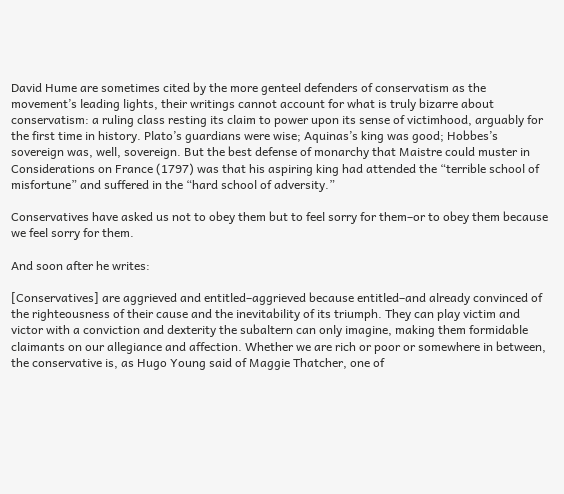David Hume are sometimes cited by the more genteel defenders of conservatism as the movement’s leading lights, their writings cannot account for what is truly bizarre about conservatism: a ruling class resting its claim to power upon its sense of victimhood, arguably for the first time in history. Plato’s guardians were wise; Aquinas’s king was good; Hobbes’s sovereign was, well, sovereign. But the best defense of monarchy that Maistre could muster in Considerations on France (1797) was that his aspiring king had attended the “terrible school of misfortune” and suffered in the “hard school of adversity.”

Conservatives have asked us not to obey them but to feel sorry for them–or to obey them because we feel sorry for them.

And soon after he writes:

[Conservatives] are aggrieved and entitled–aggrieved because entitled–and already convinced of the righteousness of their cause and the inevitability of its triumph. They can play victim and victor with a conviction and dexterity the subaltern can only imagine, making them formidable claimants on our allegiance and affection. Whether we are rich or poor or somewhere in between, the conservative is, as Hugo Young said of Maggie Thatcher, one of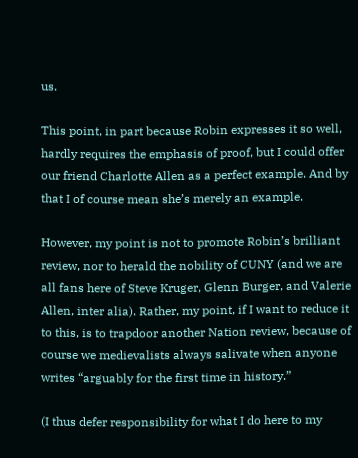us.

This point, in part because Robin expresses it so well, hardly requires the emphasis of proof, but I could offer our friend Charlotte Allen as a perfect example. And by that I of course mean she’s merely an example.

However, my point is not to promote Robin’s brilliant review, nor to herald the nobility of CUNY (and we are all fans here of Steve Kruger, Glenn Burger, and Valerie Allen, inter alia). Rather, my point, if I want to reduce it to this, is to trapdoor another Nation review, because of course we medievalists always salivate when anyone writes “arguably for the first time in history.”

(I thus defer responsibility for what I do here to my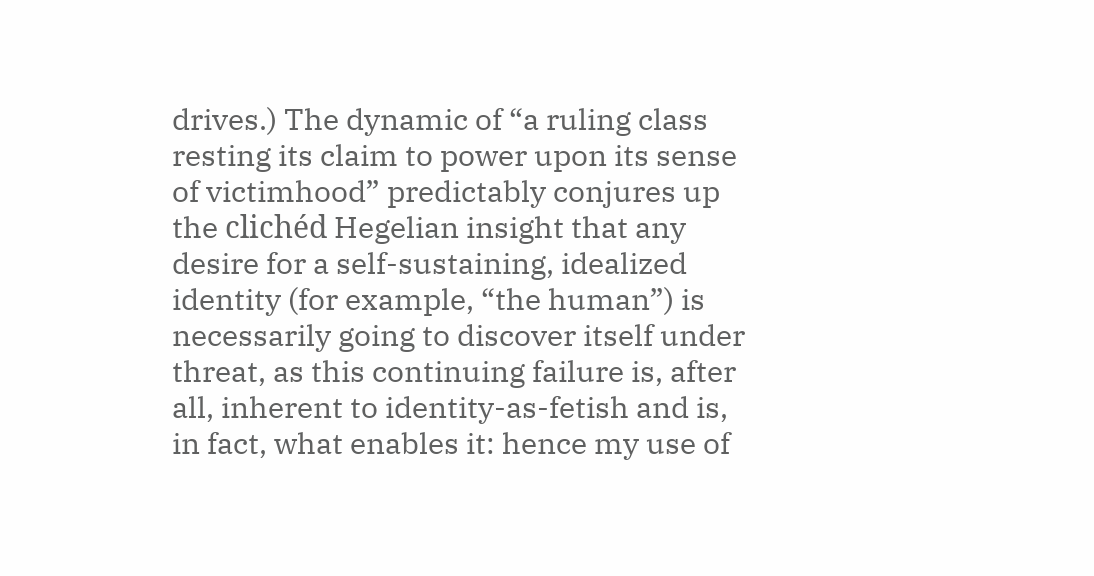drives.) The dynamic of “a ruling class resting its claim to power upon its sense of victimhood” predictably conjures up the clichéd Hegelian insight that any desire for a self-sustaining, idealized identity (for example, “the human”) is necessarily going to discover itself under threat, as this continuing failure is, after all, inherent to identity-as-fetish and is, in fact, what enables it: hence my use of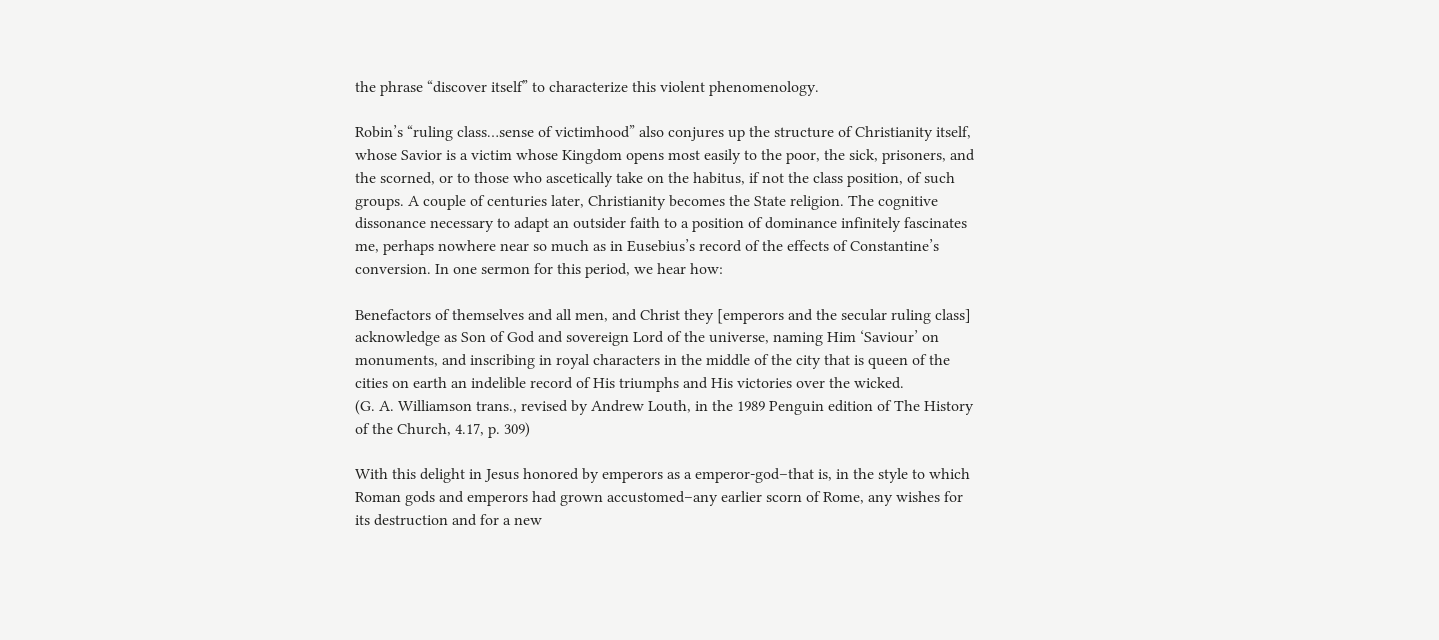the phrase “discover itself” to characterize this violent phenomenology.

Robin’s “ruling class…sense of victimhood” also conjures up the structure of Christianity itself, whose Savior is a victim whose Kingdom opens most easily to the poor, the sick, prisoners, and the scorned, or to those who ascetically take on the habitus, if not the class position, of such groups. A couple of centuries later, Christianity becomes the State religion. The cognitive dissonance necessary to adapt an outsider faith to a position of dominance infinitely fascinates me, perhaps nowhere near so much as in Eusebius’s record of the effects of Constantine’s conversion. In one sermon for this period, we hear how:

Benefactors of themselves and all men, and Christ they [emperors and the secular ruling class] acknowledge as Son of God and sovereign Lord of the universe, naming Him ‘Saviour’ on monuments, and inscribing in royal characters in the middle of the city that is queen of the cities on earth an indelible record of His triumphs and His victories over the wicked.
(G. A. Williamson trans., revised by Andrew Louth, in the 1989 Penguin edition of The History of the Church, 4.17, p. 309)

With this delight in Jesus honored by emperors as a emperor-god–that is, in the style to which Roman gods and emperors had grown accustomed–any earlier scorn of Rome, any wishes for its destruction and for a new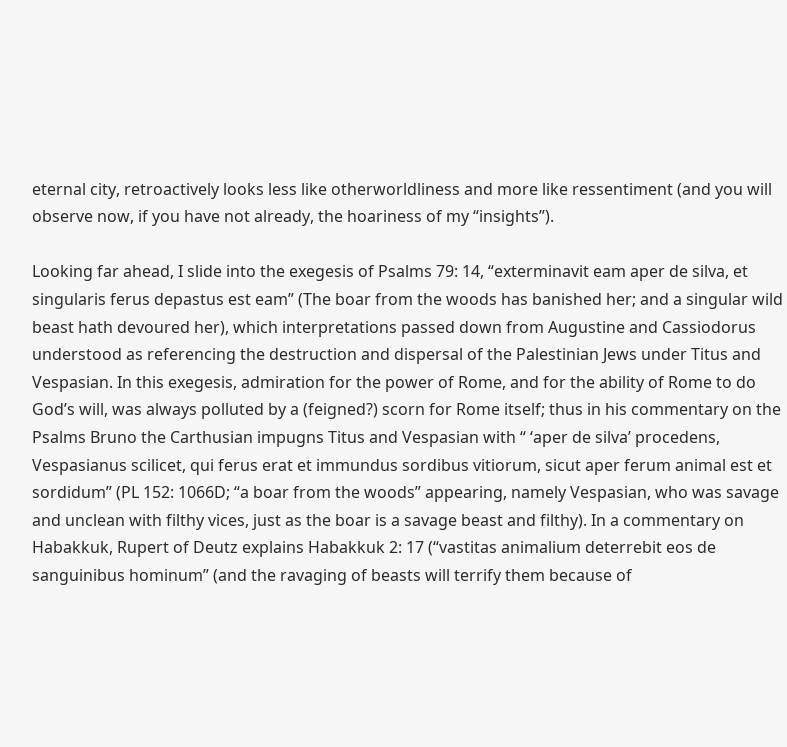eternal city, retroactively looks less like otherworldliness and more like ressentiment (and you will observe now, if you have not already, the hoariness of my “insights”).

Looking far ahead, I slide into the exegesis of Psalms 79: 14, “exterminavit eam aper de silva, et singularis ferus depastus est eam” (The boar from the woods has banished her; and a singular wild beast hath devoured her), which interpretations passed down from Augustine and Cassiodorus understood as referencing the destruction and dispersal of the Palestinian Jews under Titus and Vespasian. In this exegesis, admiration for the power of Rome, and for the ability of Rome to do God’s will, was always polluted by a (feigned?) scorn for Rome itself; thus in his commentary on the Psalms Bruno the Carthusian impugns Titus and Vespasian with “ ‘aper de silva’ procedens, Vespasianus scilicet, qui ferus erat et immundus sordibus vitiorum, sicut aper ferum animal est et sordidum” (PL 152: 1066D; “a boar from the woods” appearing, namely Vespasian, who was savage and unclean with filthy vices, just as the boar is a savage beast and filthy). In a commentary on Habakkuk, Rupert of Deutz explains Habakkuk 2: 17 (“vastitas animalium deterrebit eos de sanguinibus hominum” (and the ravaging of beasts will terrify them because of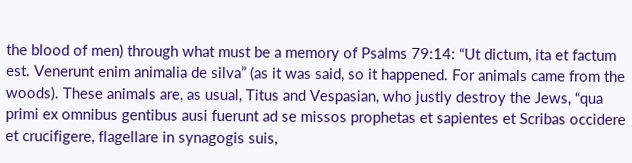the blood of men) through what must be a memory of Psalms 79:14: “Ut dictum, ita et factum est. Venerunt enim animalia de silva” (as it was said, so it happened. For animals came from the woods). These animals are, as usual, Titus and Vespasian, who justly destroy the Jews, “qua primi ex omnibus gentibus ausi fuerunt ad se missos prophetas et sapientes et Scribas occidere et crucifigere, flagellare in synagogis suis,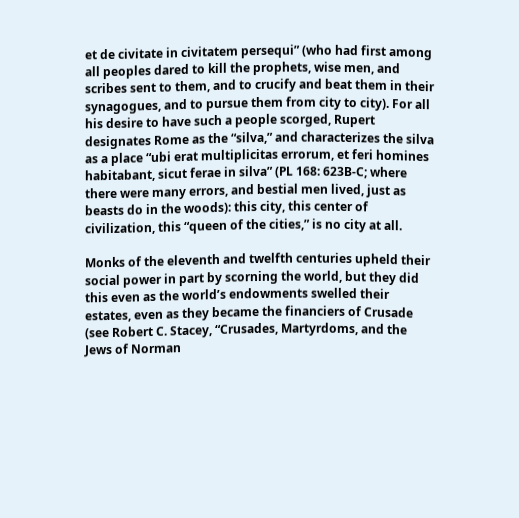et de civitate in civitatem persequi” (who had first among all peoples dared to kill the prophets, wise men, and scribes sent to them, and to crucify and beat them in their synagogues, and to pursue them from city to city). For all his desire to have such a people scorged, Rupert designates Rome as the “silva,” and characterizes the silva as a place “ubi erat multiplicitas errorum, et feri homines habitabant, sicut ferae in silva” (PL 168: 623B-C; where there were many errors, and bestial men lived, just as beasts do in the woods): this city, this center of civilization, this “queen of the cities,” is no city at all.

Monks of the eleventh and twelfth centuries upheld their social power in part by scorning the world, but they did this even as the world’s endowments swelled their estates, even as they became the financiers of Crusade (see Robert C. Stacey, “Crusades, Martyrdoms, and the Jews of Norman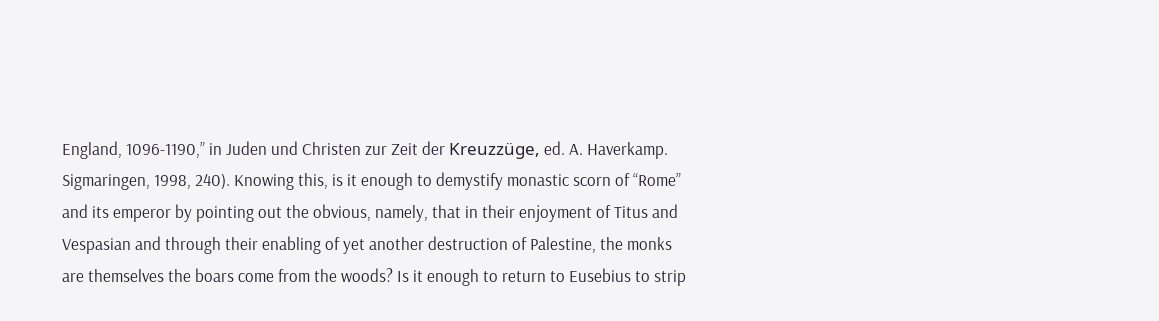England, 1096-1190,” in Juden und Christen zur Zeit der Kreuzzüge, ed. A. Haverkamp. Sigmaringen, 1998, 240). Knowing this, is it enough to demystify monastic scorn of “Rome” and its emperor by pointing out the obvious, namely, that in their enjoyment of Titus and Vespasian and through their enabling of yet another destruction of Palestine, the monks are themselves the boars come from the woods? Is it enough to return to Eusebius to strip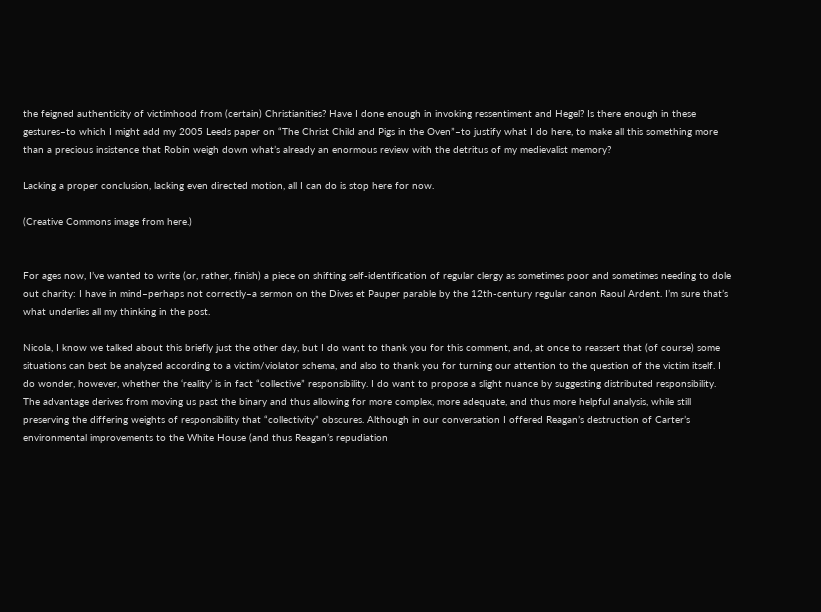the feigned authenticity of victimhood from (certain) Christianities? Have I done enough in invoking ressentiment and Hegel? Is there enough in these gestures–to which I might add my 2005 Leeds paper on “The Christ Child and Pigs in the Oven”–to justify what I do here, to make all this something more than a precious insistence that Robin weigh down what’s already an enormous review with the detritus of my medievalist memory?

Lacking a proper conclusion, lacking even directed motion, all I can do is stop here for now.

(Creative Commons image from here.)


For ages now, I’ve wanted to write (or, rather, finish) a piece on shifting self-identification of regular clergy as sometimes poor and sometimes needing to dole out charity: I have in mind–perhaps not correctly–a sermon on the Dives et Pauper parable by the 12th-century regular canon Raoul Ardent. I’m sure that’s what underlies all my thinking in the post.

Nicola, I know we talked about this briefly just the other day, but I do want to thank you for this comment, and, at once to reassert that (of course) some situations can best be analyzed according to a victim/violator schema, and also to thank you for turning our attention to the question of the victim itself. I do wonder, however, whether the ‘reality’ is in fact “collective” responsibility. I do want to propose a slight nuance by suggesting distributed responsibility. The advantage derives from moving us past the binary and thus allowing for more complex, more adequate, and thus more helpful analysis, while still preserving the differing weights of responsibility that “collectivity” obscures. Although in our conversation I offered Reagan’s destruction of Carter’s environmental improvements to the White House (and thus Reagan’s repudiation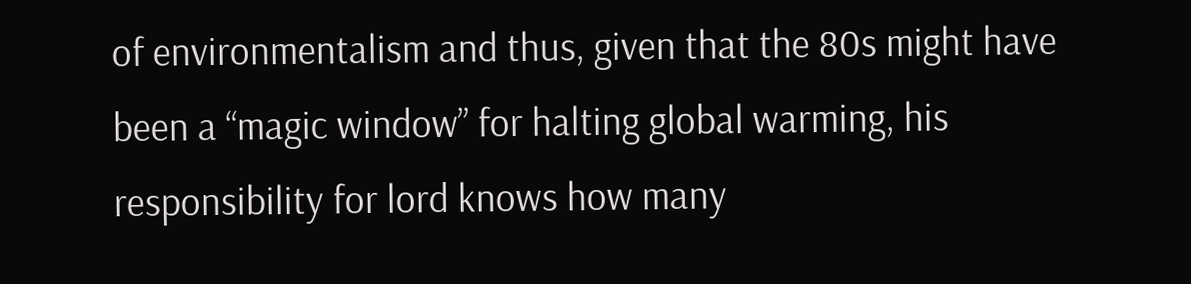of environmentalism and thus, given that the 80s might have been a “magic window” for halting global warming, his responsibility for lord knows how many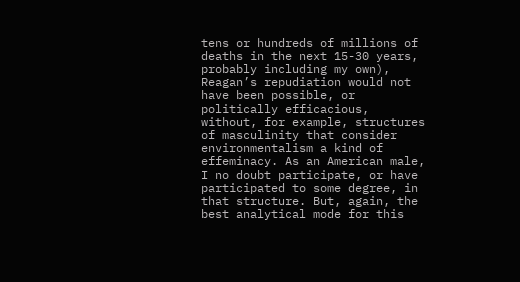tens or hundreds of millions of deaths in the next 15-30 years, probably including my own), Reagan’s repudiation would not have been possible, or politically efficacious, without, for example, structures of masculinity that consider environmentalism a kind of effeminacy. As an American male, I no doubt participate, or have participated to some degree, in that structure. But, again, the best analytical mode for this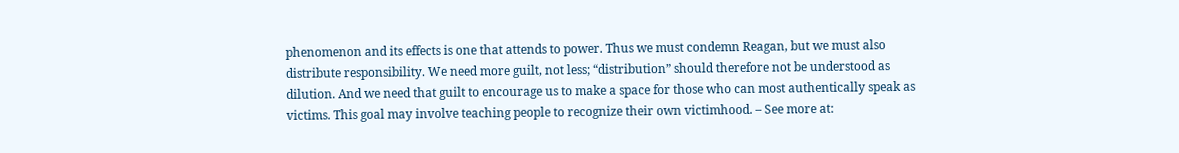phenomenon and its effects is one that attends to power. Thus we must condemn Reagan, but we must also distribute responsibility. We need more guilt, not less; “distribution” should therefore not be understood as dilution. And we need that guilt to encourage us to make a space for those who can most authentically speak as victims. This goal may involve teaching people to recognize their own victimhood. – See more at: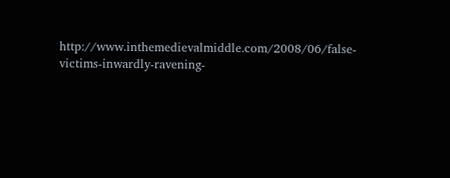http://www.inthemedievalmiddle.com/2008/06/false-victims-inwardly-ravening-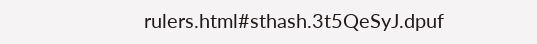rulers.html#sthash.3t5QeSyJ.dpuf